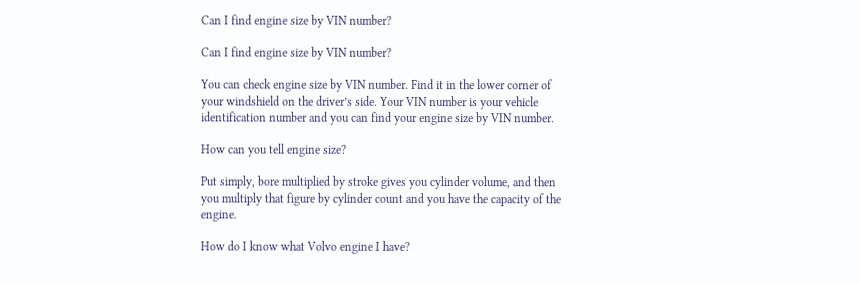Can I find engine size by VIN number?

Can I find engine size by VIN number?

You can check engine size by VIN number. Find it in the lower corner of your windshield on the driver’s side. Your VIN number is your vehicle identification number and you can find your engine size by VIN number.

How can you tell engine size?

Put simply, bore multiplied by stroke gives you cylinder volume, and then you multiply that figure by cylinder count and you have the capacity of the engine.

How do I know what Volvo engine I have?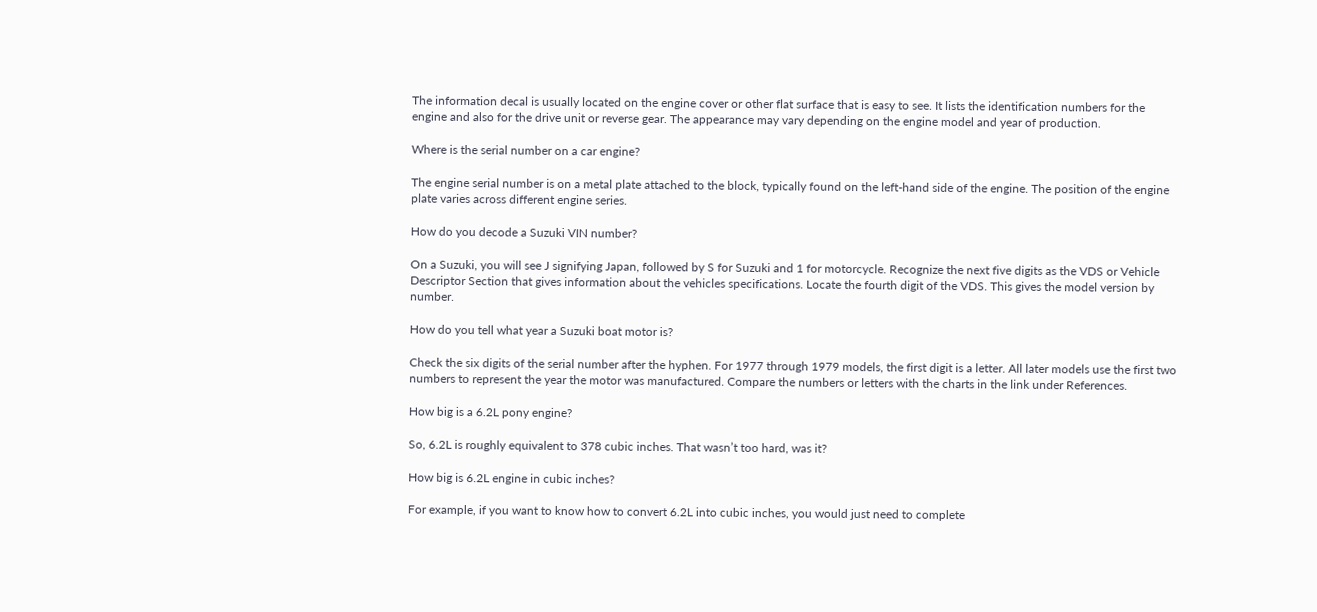The information decal is usually located on the engine cover or other flat surface that is easy to see. It lists the identification numbers for the engine and also for the drive unit or reverse gear. The appearance may vary depending on the engine model and year of production.

Where is the serial number on a car engine?

The engine serial number is on a metal plate attached to the block, typically found on the left-hand side of the engine. The position of the engine plate varies across different engine series.

How do you decode a Suzuki VIN number?

On a Suzuki, you will see J signifying Japan, followed by S for Suzuki and 1 for motorcycle. Recognize the next five digits as the VDS or Vehicle Descriptor Section that gives information about the vehicles specifications. Locate the fourth digit of the VDS. This gives the model version by number.

How do you tell what year a Suzuki boat motor is?

Check the six digits of the serial number after the hyphen. For 1977 through 1979 models, the first digit is a letter. All later models use the first two numbers to represent the year the motor was manufactured. Compare the numbers or letters with the charts in the link under References.

How big is a 6.2L pony engine?

So, 6.2L is roughly equivalent to 378 cubic inches. That wasn’t too hard, was it?

How big is 6.2L engine in cubic inches?

For example, if you want to know how to convert 6.2L into cubic inches, you would just need to complete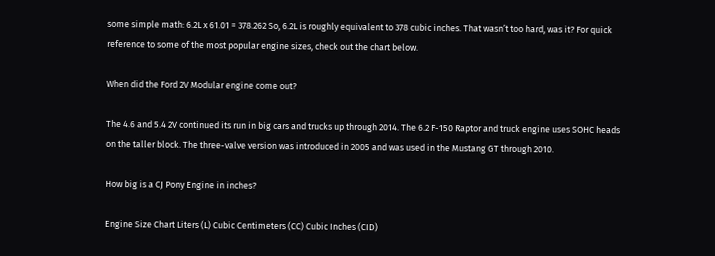some simple math: 6.2L x 61.01 = 378.262 So, 6.2L is roughly equivalent to 378 cubic inches. That wasn’t too hard, was it? For quick reference to some of the most popular engine sizes, check out the chart below.

When did the Ford 2V Modular engine come out?

The 4.6 and 5.4 2V continued its run in big cars and trucks up through 2014. The 6.2 F-150 Raptor and truck engine uses SOHC heads on the taller block. The three-valve version was introduced in 2005 and was used in the Mustang GT through 2010.

How big is a CJ Pony Engine in inches?

Engine Size Chart Liters (L) Cubic Centimeters (CC) Cubic Inches (CID)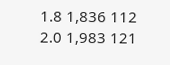1.8 1,836 112 2.0 1,983 121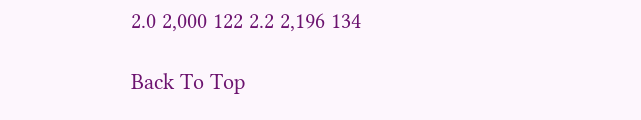2.0 2,000 122 2.2 2,196 134

Back To Top